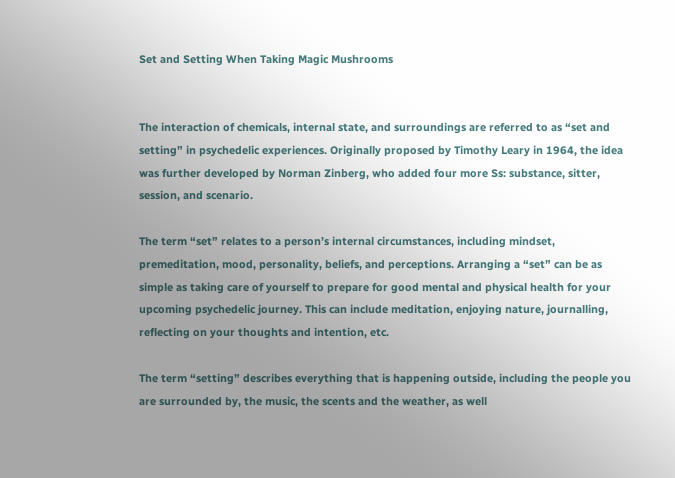Set and Setting When Taking Magic Mushrooms


The interaction of chemicals, internal state, and surroundings are referred to as “set and setting” in psychedelic experiences. Originally proposed by Timothy Leary in 1964, the idea was further developed by Norman Zinberg, who added four more Ss: substance, sitter, session, and scenario.

The term “set” relates to a person’s internal circumstances, including mindset, premeditation, mood, personality, beliefs, and perceptions. Arranging a “set” can be as simple as taking care of yourself to prepare for good mental and physical health for your upcoming psychedelic journey. This can include meditation, enjoying nature, journalling, reflecting on your thoughts and intention, etc.

The term “setting” describes everything that is happening outside, including the people you are surrounded by, the music, the scents and the weather, as well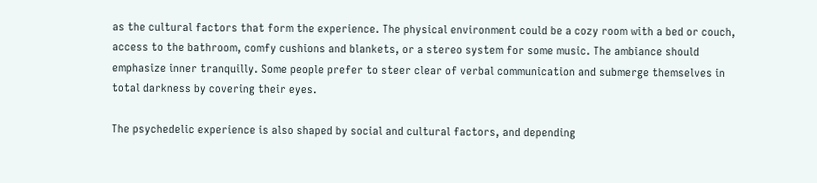as the cultural factors that form the experience. The physical environment could be a cozy room with a bed or couch, access to the bathroom, comfy cushions and blankets, or a stereo system for some music. The ambiance should emphasize inner tranquilly. Some people prefer to steer clear of verbal communication and submerge themselves in total darkness by covering their eyes.

The psychedelic experience is also shaped by social and cultural factors, and depending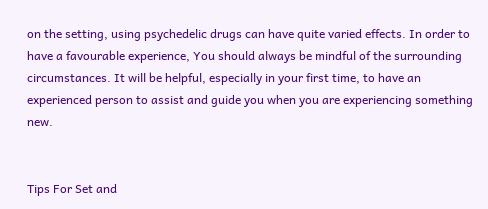on the setting, using psychedelic drugs can have quite varied effects. In order to have a favourable experience, You should always be mindful of the surrounding circumstances. It will be helpful, especially in your first time, to have an experienced person to assist and guide you when you are experiencing something new.


Tips For Set and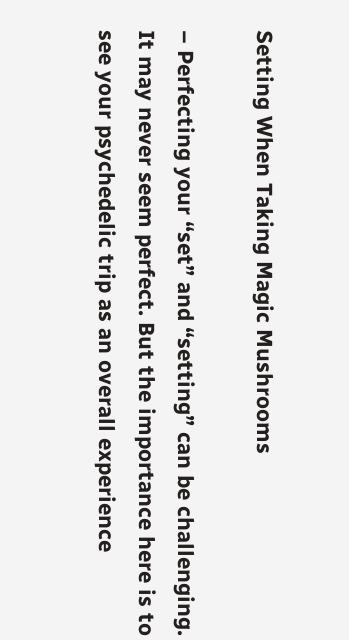Setting When Taking Magic Mushrooms

– Perfecting your “set” and “setting” can be challenging. It may never seem perfect. But the importance here is to see your psychedelic trip as an overall experience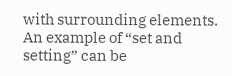with surrounding elements. An example of “set and setting” can be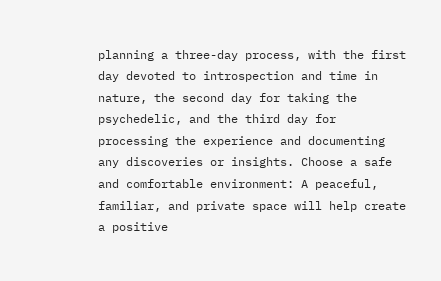planning a three-day process, with the first day devoted to introspection and time in nature, the second day for taking the psychedelic, and the third day for processing the experience and documenting any discoveries or insights. Choose a safe and comfortable environment: A peaceful, familiar, and private space will help create a positive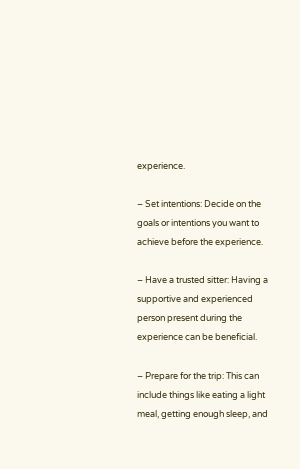experience.

– Set intentions: Decide on the goals or intentions you want to achieve before the experience.

– Have a trusted sitter: Having a supportive and experienced person present during the experience can be beneficial.

– Prepare for the trip: This can include things like eating a light meal, getting enough sleep, and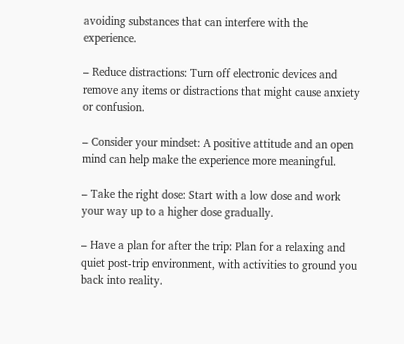avoiding substances that can interfere with the experience.

– Reduce distractions: Turn off electronic devices and remove any items or distractions that might cause anxiety or confusion.

– Consider your mindset: A positive attitude and an open mind can help make the experience more meaningful.

– Take the right dose: Start with a low dose and work your way up to a higher dose gradually.

– Have a plan for after the trip: Plan for a relaxing and quiet post-trip environment, with activities to ground you back into reality.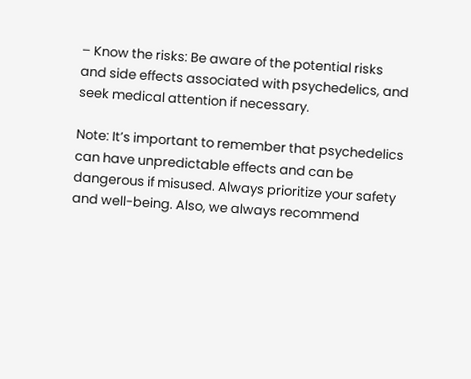– Know the risks: Be aware of the potential risks and side effects associated with psychedelics, and seek medical attention if necessary.

Note: It’s important to remember that psychedelics can have unpredictable effects and can be dangerous if misused. Always prioritize your safety and well-being. Also, we always recommend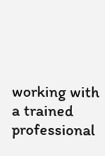working with a trained professional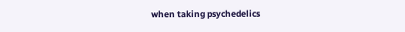when taking psychedelics